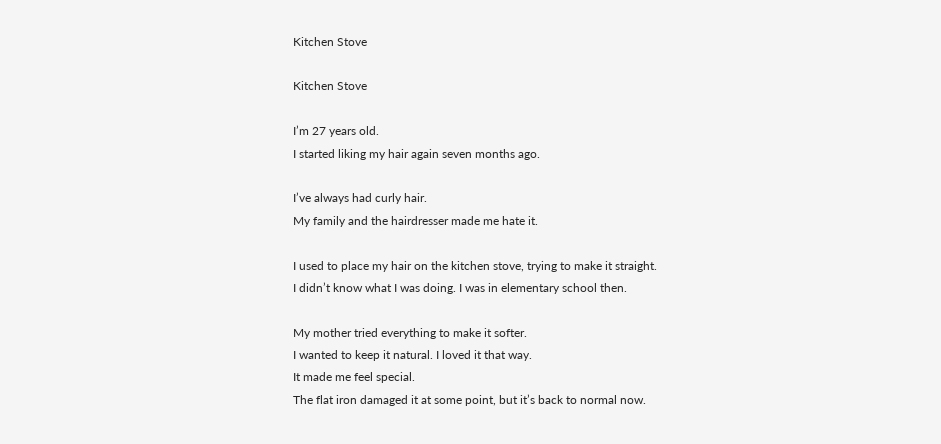Kitchen Stove

Kitchen Stove

I’m 27 years old.
I started liking my hair again seven months ago.

I’ve always had curly hair.
My family and the hairdresser made me hate it.

I used to place my hair on the kitchen stove, trying to make it straight.
I didn’t know what I was doing. I was in elementary school then.

My mother tried everything to make it softer.
I wanted to keep it natural. I loved it that way.
It made me feel special.
The flat iron damaged it at some point, but it’s back to normal now.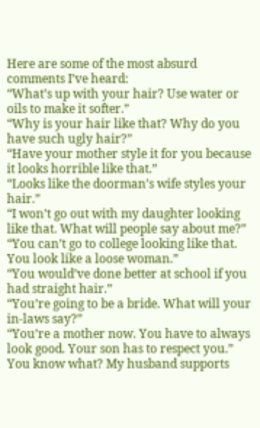Here are some of the most absurd comments I’ve heard:
“What’s up with your hair? Use water or oils to make it softer.”
“Why is your hair like that? Why do you have such ugly hair?”
“Have your mother style it for you because it looks horrible like that.”
“Looks like the doorman’s wife styles your hair.”
“I won’t go out with my daughter looking like that. What will people say about me?”
“You can’t go to college looking like that. You look like a loose woman.”
“You would’ve done better at school if you had straight hair.”
“You’re going to be a bride. What will your in-laws say?”
“You’re a mother now. You have to always look good. Your son has to respect you.”
You know what? My husband supports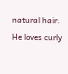natural hair.
He loves curly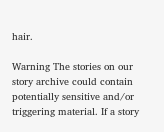hair.

Warning The stories on our story archive could contain potentially sensitive and/or triggering material. If a story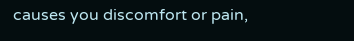causes you discomfort or pain,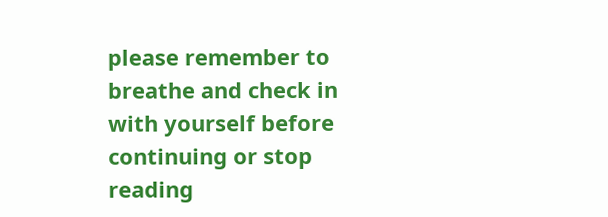please remember to breathe and check in with yourself before continuing or stop reading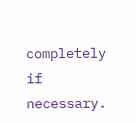completely if necessary.